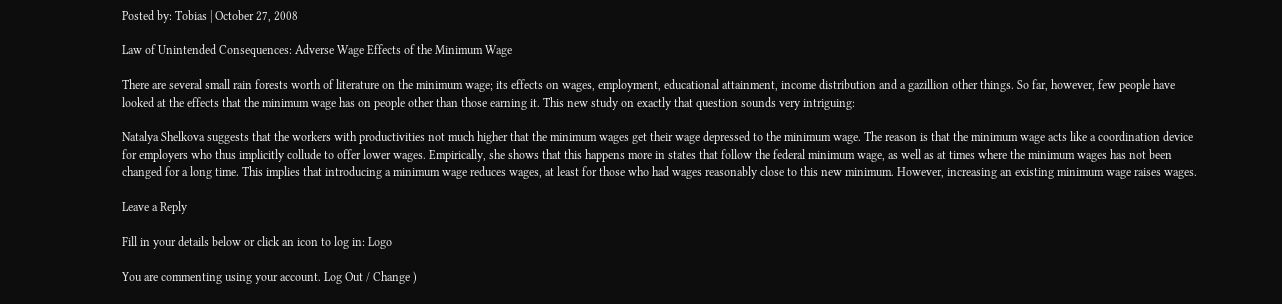Posted by: Tobias | October 27, 2008

Law of Unintended Consequences: Adverse Wage Effects of the Minimum Wage

There are several small rain forests worth of literature on the minimum wage; its effects on wages, employment, educational attainment, income distribution and a gazillion other things. So far, however, few people have looked at the effects that the minimum wage has on people other than those earning it. This new study on exactly that question sounds very intriguing:

Natalya Shelkova suggests that the workers with productivities not much higher that the minimum wages get their wage depressed to the minimum wage. The reason is that the minimum wage acts like a coordination device for employers who thus implicitly collude to offer lower wages. Empirically, she shows that this happens more in states that follow the federal minimum wage, as well as at times where the minimum wages has not been changed for a long time. This implies that introducing a minimum wage reduces wages, at least for those who had wages reasonably close to this new minimum. However, increasing an existing minimum wage raises wages.

Leave a Reply

Fill in your details below or click an icon to log in: Logo

You are commenting using your account. Log Out / Change )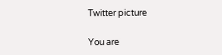Twitter picture

You are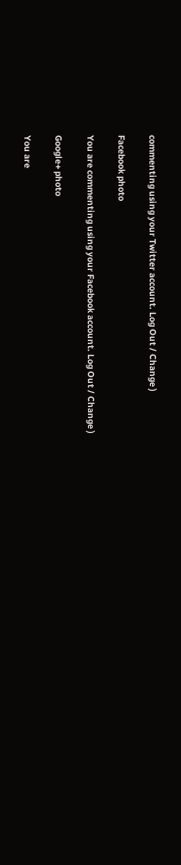commenting using your Twitter account. Log Out / Change )

Facebook photo

You are commenting using your Facebook account. Log Out / Change )

Google+ photo

You are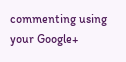commenting using your Google+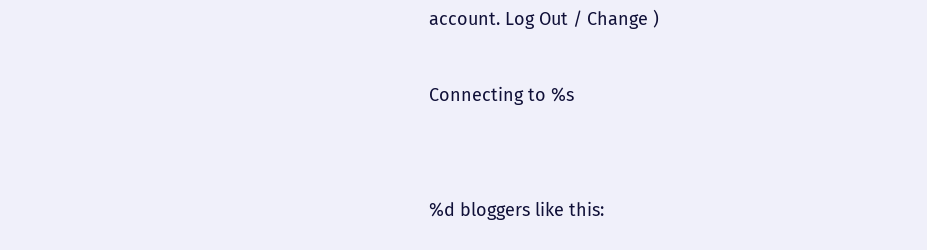account. Log Out / Change )

Connecting to %s


%d bloggers like this: